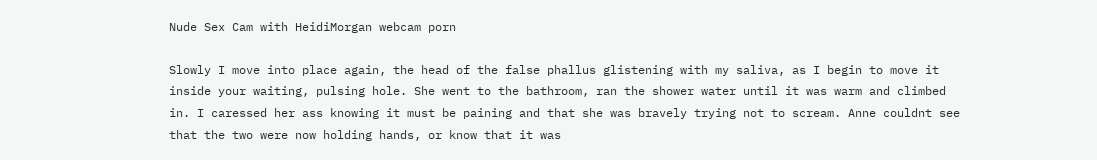Nude Sex Cam with HeidiMorgan webcam porn

Slowly I move into place again, the head of the false phallus glistening with my saliva, as I begin to move it inside your waiting, pulsing hole. She went to the bathroom, ran the shower water until it was warm and climbed in. I caressed her ass knowing it must be paining and that she was bravely trying not to scream. Anne couldnt see that the two were now holding hands, or know that it was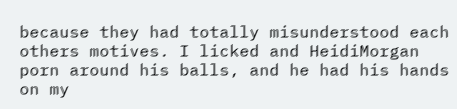because they had totally misunderstood each others motives. I licked and HeidiMorgan porn around his balls, and he had his hands on my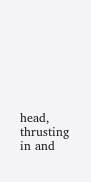head, thrusting in and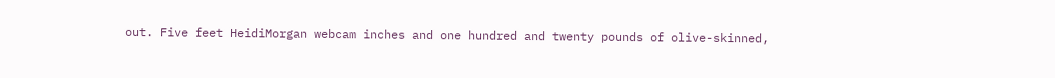out. Five feet HeidiMorgan webcam inches and one hundred and twenty pounds of olive-skinned,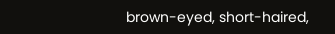brown-eyed, short-haired,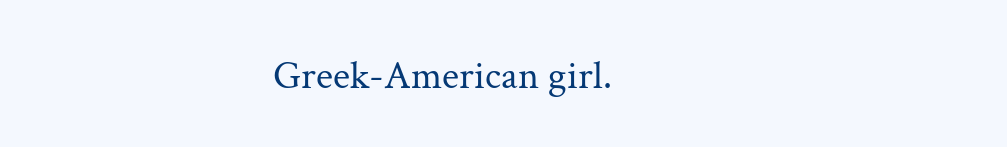Greek-American girl.